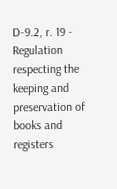D-9.2, r. 19 - Regulation respecting the keeping and preservation of books and registers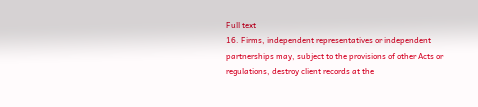Full text
16. Firms, independent representatives or independent partnerships may, subject to the provisions of other Acts or regulations, destroy client records at the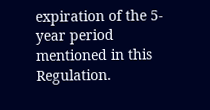expiration of the 5-year period mentioned in this Regulation.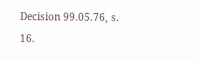Decision 99.05.76, s. 16.